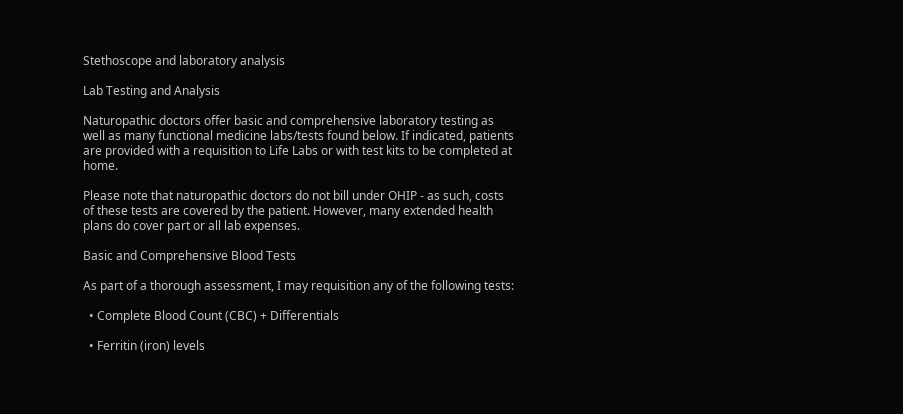Stethoscope and laboratory analysis

Lab Testing and Analysis

Naturopathic doctors offer basic and comprehensive laboratory testing as well as many functional medicine labs/tests found below. If indicated, patients are provided with a requisition to Life Labs or with test kits to be completed at home.

Please note that naturopathic doctors do not bill under OHIP - as such, costs of these tests are covered by the patient. However, many extended health plans do cover part or all lab expenses.

Basic and Comprehensive Blood Tests

As part of a thorough assessment, I may requisition any of the following tests:

  • Complete Blood Count (CBC) + Differentials

  • Ferritin (iron) levels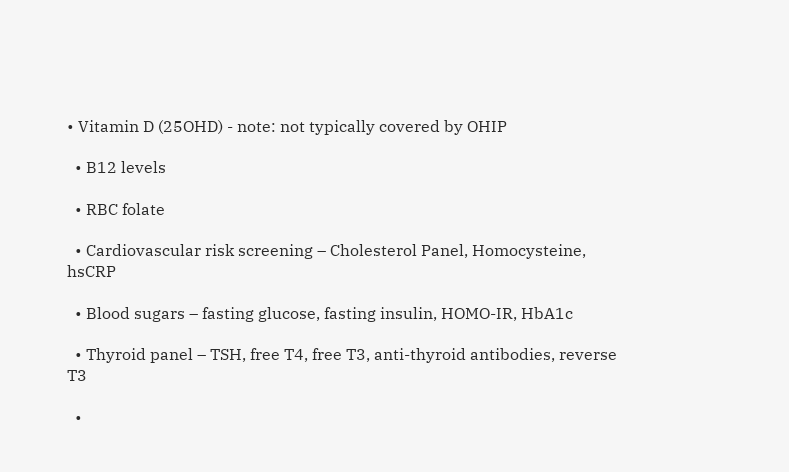• Vitamin D (25OHD) - note: not typically covered by OHIP

  • B12 levels

  • RBC folate

  • Cardiovascular risk screening – Cholesterol Panel, Homocysteine, hsCRP

  • Blood sugars – fasting glucose, fasting insulin, HOMO-IR, HbA1c

  • Thyroid panel – TSH, free T4, free T3, anti-thyroid antibodies, reverse T3

  •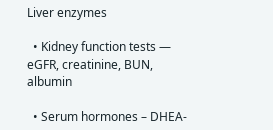Liver enzymes

  • Kidney function tests — eGFR, creatinine, BUN, albumin

  • Serum hormones – DHEA-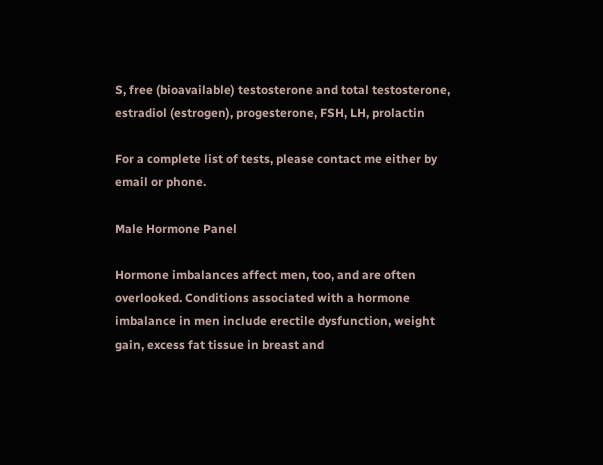S, free (bioavailable) testosterone and total testosterone, estradiol (estrogen), progesterone, FSH, LH, prolactin

For a complete list of tests, please contact me either by email or phone.

Male Hormone Panel

Hormone imbalances affect men, too, and are often overlooked. Conditions associated with a hormone imbalance in men include erectile dysfunction, weight gain, excess fat tissue in breast and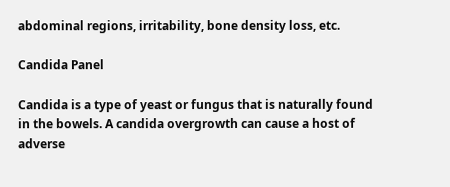abdominal regions, irritability, bone density loss, etc.

Candida Panel

Candida is a type of yeast or fungus that is naturally found in the bowels. A candida overgrowth can cause a host of adverse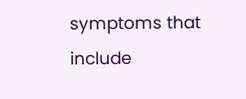symptoms that include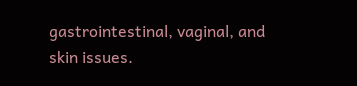gastrointestinal, vaginal, and skin issues.